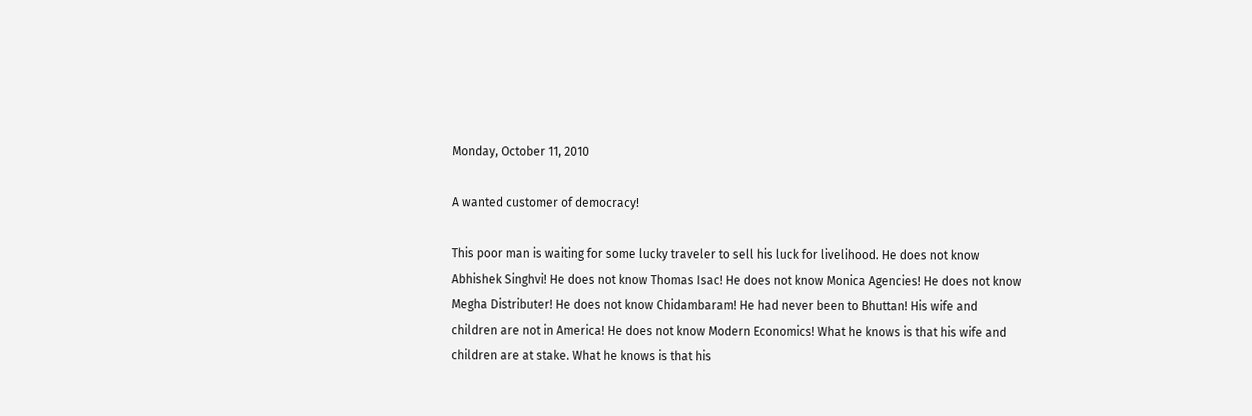Monday, October 11, 2010

A wanted customer of democracy!

This poor man is waiting for some lucky traveler to sell his luck for livelihood. He does not know Abhishek Singhvi! He does not know Thomas Isac! He does not know Monica Agencies! He does not know Megha Distributer! He does not know Chidambaram! He had never been to Bhuttan! His wife and children are not in America! He does not know Modern Economics! What he knows is that his wife and children are at stake. What he knows is that his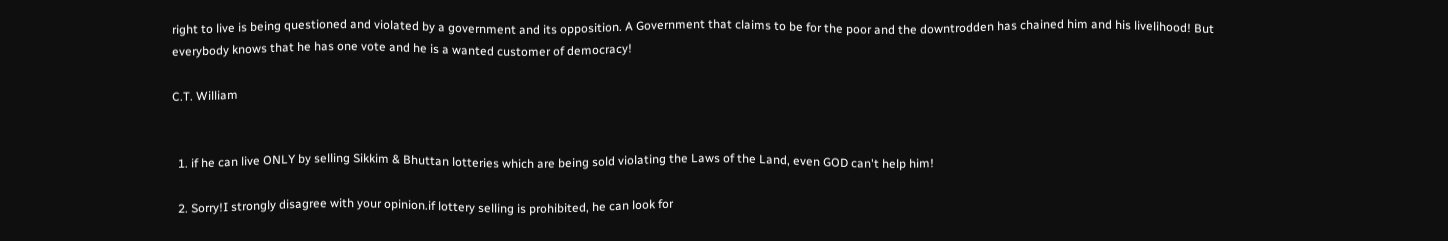right to live is being questioned and violated by a government and its opposition. A Government that claims to be for the poor and the downtrodden has chained him and his livelihood! But everybody knows that he has one vote and he is a wanted customer of democracy!

C.T. William


  1. if he can live ONLY by selling Sikkim & Bhuttan lotteries which are being sold violating the Laws of the Land, even GOD can't help him!

  2. Sorry!I strongly disagree with your opinion.if lottery selling is prohibited, he can look for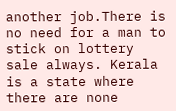another job.There is no need for a man to stick on lottery sale always. Kerala is a state where there are none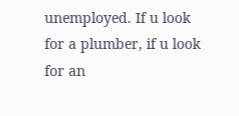unemployed. If u look for a plumber, if u look for an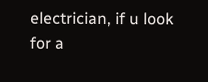electrician, if u look for a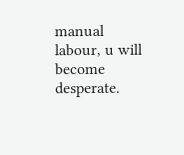manual labour, u will become desperate.